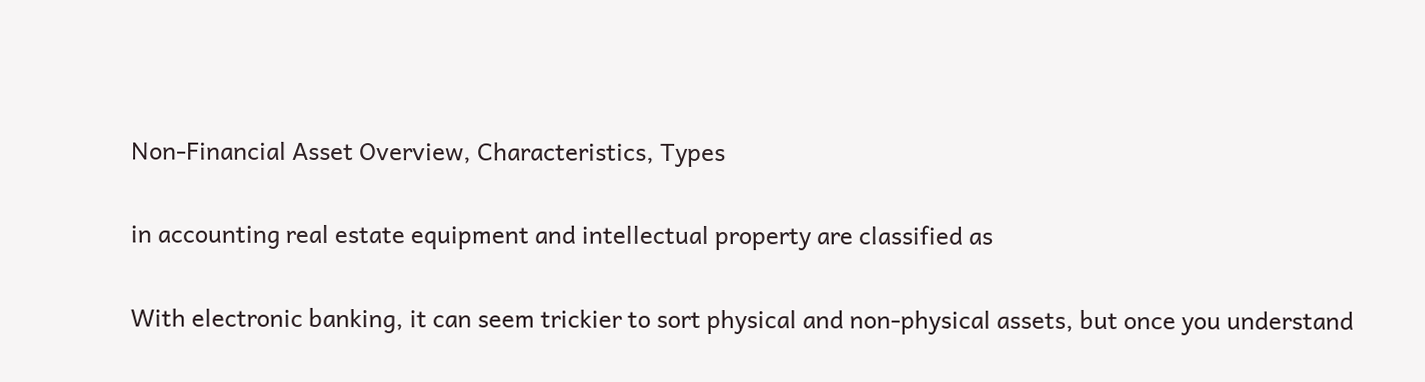Non-Financial Asset Overview, Characteristics, Types

in accounting real estate equipment and intellectual property are classified as

With electronic banking, it can seem trickier to sort physical and non-physical assets, but once you understand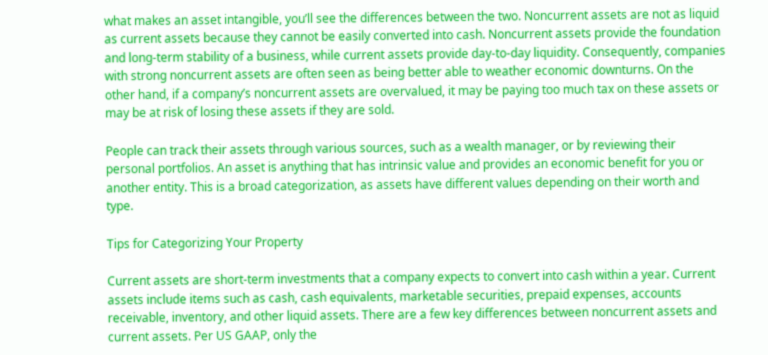what makes an asset intangible, you’ll see the differences between the two. Noncurrent assets are not as liquid as current assets because they cannot be easily converted into cash. Noncurrent assets provide the foundation and long-term stability of a business, while current assets provide day-to-day liquidity. Consequently, companies with strong noncurrent assets are often seen as being better able to weather economic downturns. On the other hand, if a company’s noncurrent assets are overvalued, it may be paying too much tax on these assets or may be at risk of losing these assets if they are sold.

People can track their assets through various sources, such as a wealth manager, or by reviewing their personal portfolios. An asset is anything that has intrinsic value and provides an economic benefit for you or another entity. This is a broad categorization, as assets have different values depending on their worth and type.

Tips for Categorizing Your Property

Current assets are short-term investments that a company expects to convert into cash within a year. Current assets include items such as cash, cash equivalents, marketable securities, prepaid expenses, accounts receivable, inventory, and other liquid assets. There are a few key differences between noncurrent assets and current assets. Per US GAAP, only the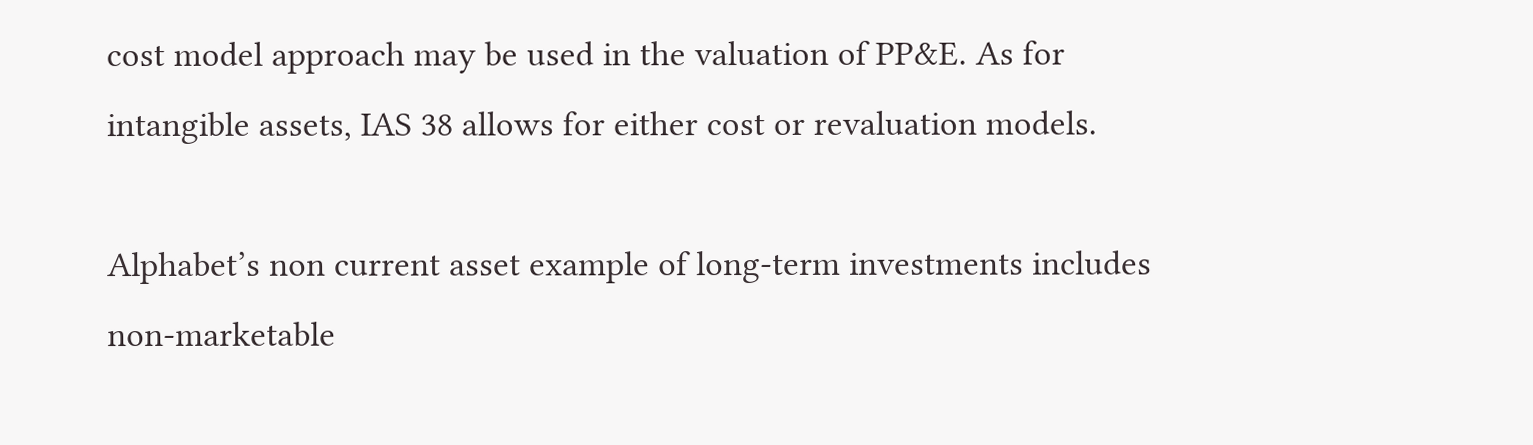cost model approach may be used in the valuation of PP&E. As for intangible assets, IAS 38 allows for either cost or revaluation models.

Alphabet’s non current asset example of long-term investments includes non-marketable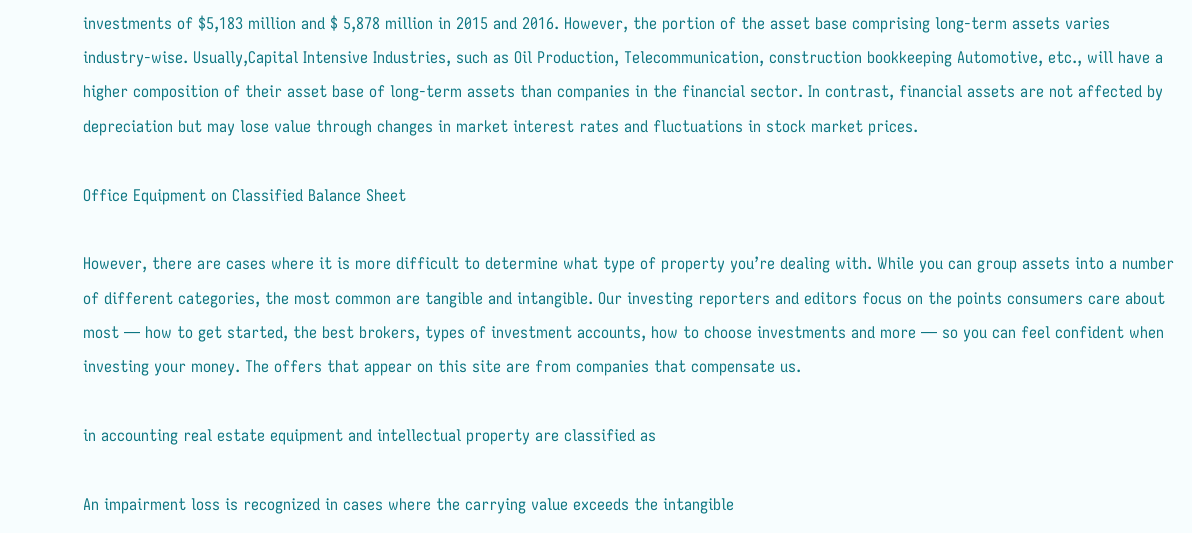investments of $5,183 million and $ 5,878 million in 2015 and 2016. However, the portion of the asset base comprising long-term assets varies industry-wise. Usually,Capital Intensive Industries, such as Oil Production, Telecommunication, construction bookkeeping Automotive, etc., will have a higher composition of their asset base of long-term assets than companies in the financial sector. In contrast, financial assets are not affected by depreciation but may lose value through changes in market interest rates and fluctuations in stock market prices.

Office Equipment on Classified Balance Sheet

However, there are cases where it is more difficult to determine what type of property you’re dealing with. While you can group assets into a number of different categories, the most common are tangible and intangible. Our investing reporters and editors focus on the points consumers care about most — how to get started, the best brokers, types of investment accounts, how to choose investments and more — so you can feel confident when investing your money. The offers that appear on this site are from companies that compensate us.

in accounting real estate equipment and intellectual property are classified as

An impairment loss is recognized in cases where the carrying value exceeds the intangible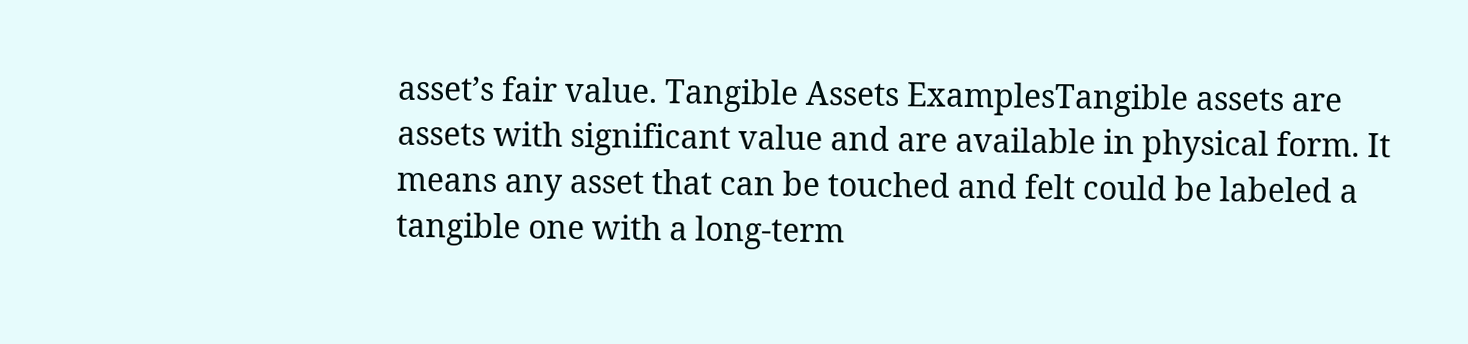asset’s fair value. Tangible Assets ExamplesTangible assets are assets with significant value and are available in physical form. It means any asset that can be touched and felt could be labeled a tangible one with a long-term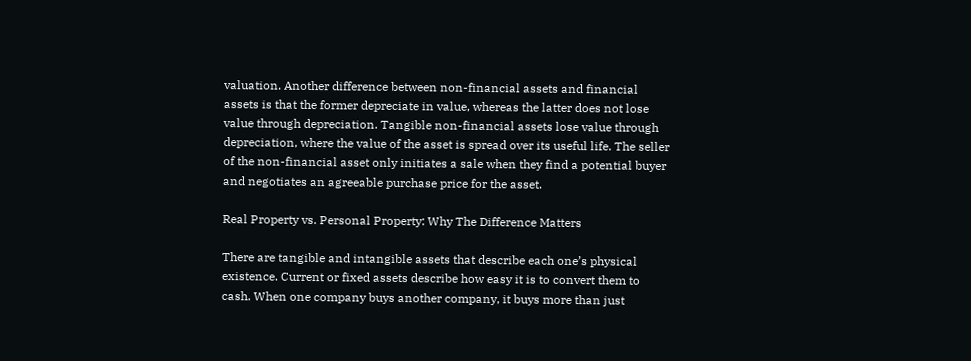valuation. Another difference between non-financial assets and financial assets is that the former depreciate in value, whereas the latter does not lose value through depreciation. Tangible non-financial assets lose value through depreciation, where the value of the asset is spread over its useful life. The seller of the non-financial asset only initiates a sale when they find a potential buyer and negotiates an agreeable purchase price for the asset.

Real Property vs. Personal Property: Why The Difference Matters

There are tangible and intangible assets that describe each one’s physical existence. Current or fixed assets describe how easy it is to convert them to cash. When one company buys another company, it buys more than just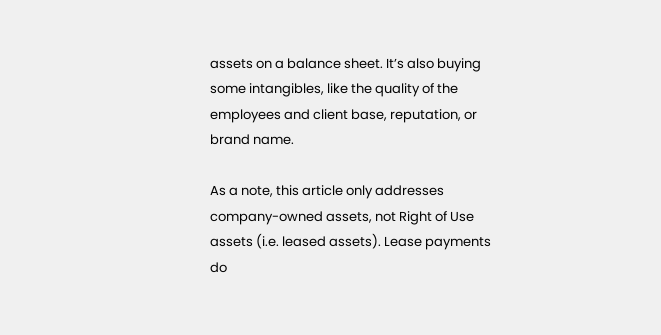assets on a balance sheet. It’s also buying some intangibles, like the quality of the employees and client base, reputation, or brand name.

As a note, this article only addresses company-owned assets, not Right of Use assets (i.e. leased assets). Lease payments do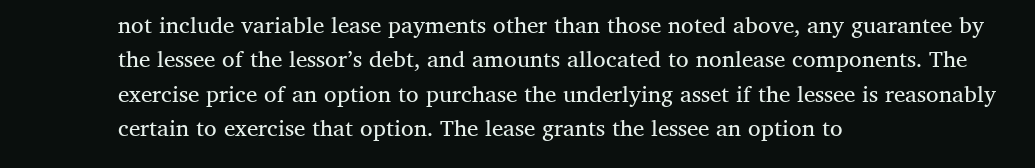not include variable lease payments other than those noted above, any guarantee by the lessee of the lessor’s debt, and amounts allocated to nonlease components. The exercise price of an option to purchase the underlying asset if the lessee is reasonably certain to exercise that option. The lease grants the lessee an option to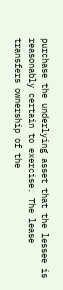purchase the underlying asset that the lessee is reasonably certain to exercise. The lease transfers ownership of the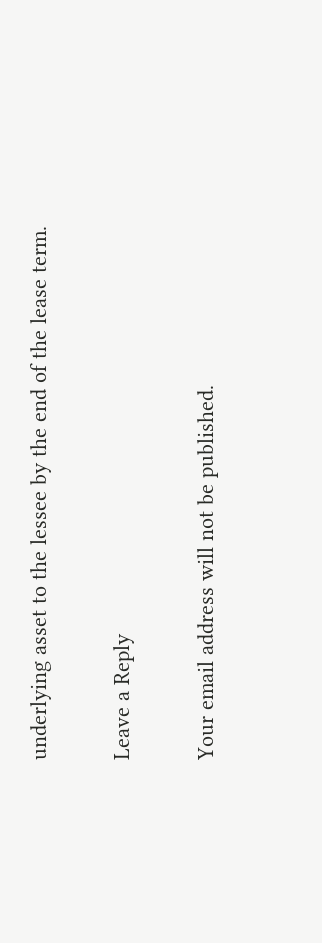underlying asset to the lessee by the end of the lease term.

Leave a Reply

Your email address will not be published.